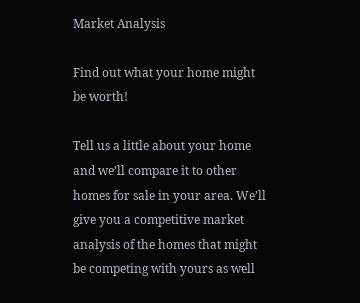Market Analysis

Find out what your home might be worth!

Tell us a little about your home and we’ll compare it to other homes for sale in your area. We’ll give you a competitive market analysis of the homes that might be competing with yours as well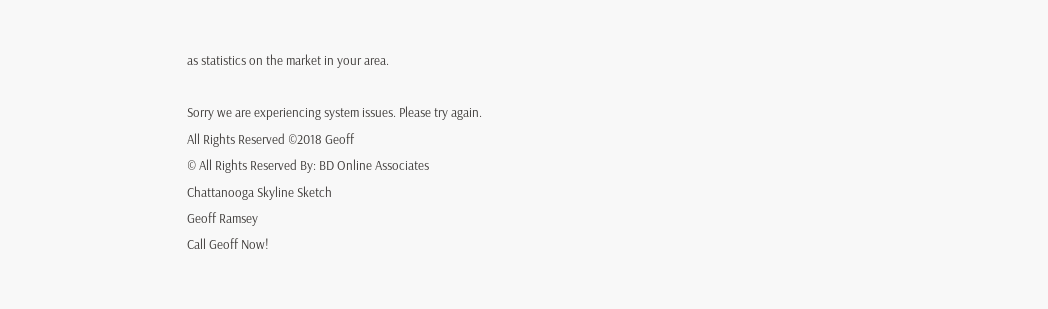as statistics on the market in your area.

Sorry we are experiencing system issues. Please try again.
All Rights Reserved ©2018 Geoff
© All Rights Reserved By: BD Online Associates
Chattanooga Skyline Sketch
Geoff Ramsey
Call Geoff Now!